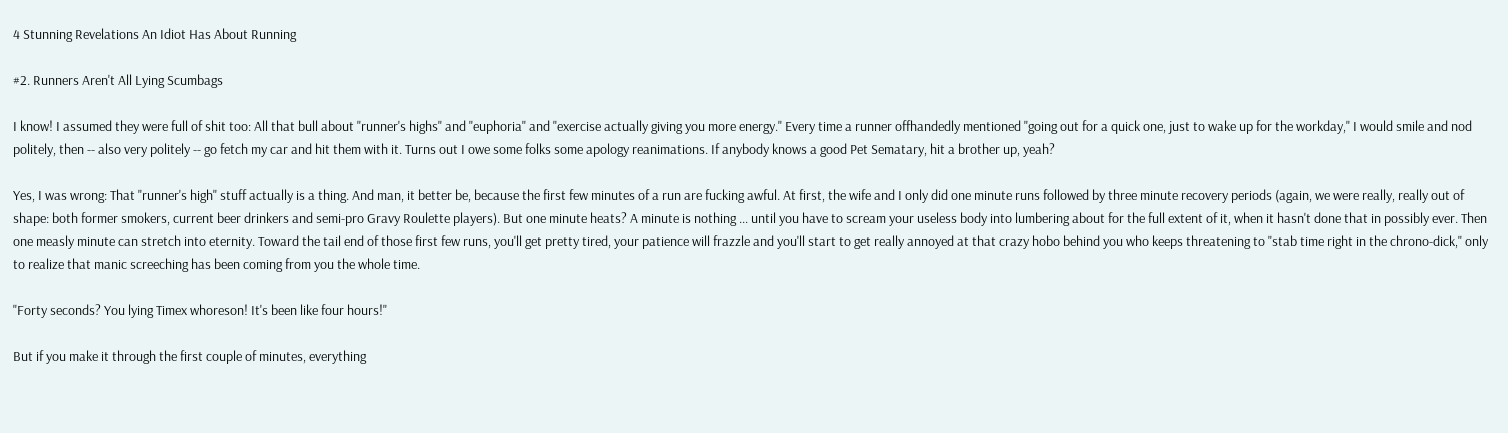4 Stunning Revelations An Idiot Has About Running

#2. Runners Aren't All Lying Scumbags

I know! I assumed they were full of shit too: All that bull about "runner's highs" and "euphoria" and "exercise actually giving you more energy." Every time a runner offhandedly mentioned "going out for a quick one, just to wake up for the workday," I would smile and nod politely, then -- also very politely -- go fetch my car and hit them with it. Turns out I owe some folks some apology reanimations. If anybody knows a good Pet Sematary, hit a brother up, yeah?

Yes, I was wrong: That "runner's high" stuff actually is a thing. And man, it better be, because the first few minutes of a run are fucking awful. At first, the wife and I only did one minute runs followed by three minute recovery periods (again, we were really, really out of shape: both former smokers, current beer drinkers and semi-pro Gravy Roulette players). But one minute heats? A minute is nothing ... until you have to scream your useless body into lumbering about for the full extent of it, when it hasn't done that in possibly ever. Then one measly minute can stretch into eternity. Toward the tail end of those first few runs, you'll get pretty tired, your patience will frazzle and you'll start to get really annoyed at that crazy hobo behind you who keeps threatening to "stab time right in the chrono-dick," only to realize that manic screeching has been coming from you the whole time.

"Forty seconds? You lying Timex whoreson! It's been like four hours!"

But if you make it through the first couple of minutes, everything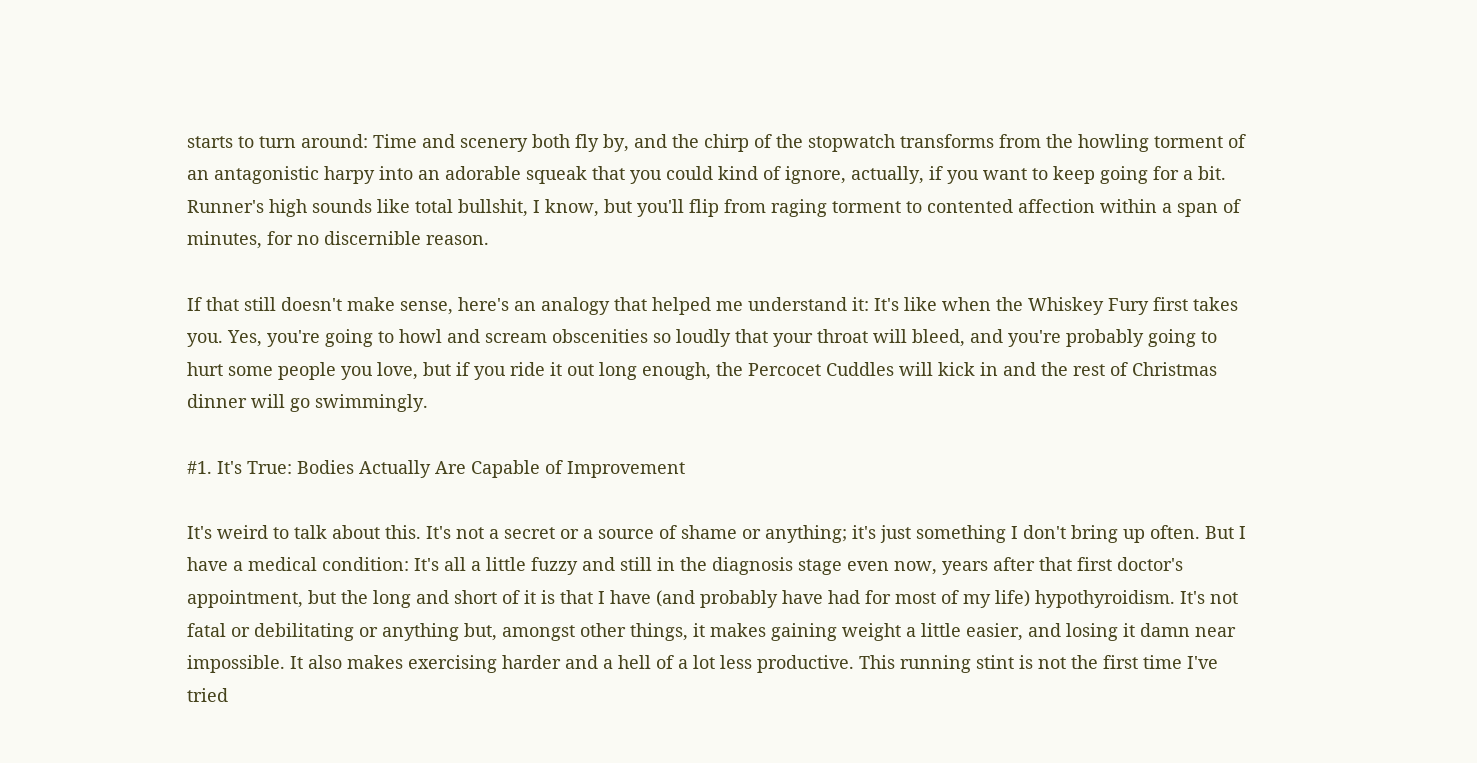starts to turn around: Time and scenery both fly by, and the chirp of the stopwatch transforms from the howling torment of an antagonistic harpy into an adorable squeak that you could kind of ignore, actually, if you want to keep going for a bit. Runner's high sounds like total bullshit, I know, but you'll flip from raging torment to contented affection within a span of minutes, for no discernible reason.

If that still doesn't make sense, here's an analogy that helped me understand it: It's like when the Whiskey Fury first takes you. Yes, you're going to howl and scream obscenities so loudly that your throat will bleed, and you're probably going to hurt some people you love, but if you ride it out long enough, the Percocet Cuddles will kick in and the rest of Christmas dinner will go swimmingly.

#1. It's True: Bodies Actually Are Capable of Improvement

It's weird to talk about this. It's not a secret or a source of shame or anything; it's just something I don't bring up often. But I have a medical condition: It's all a little fuzzy and still in the diagnosis stage even now, years after that first doctor's appointment, but the long and short of it is that I have (and probably have had for most of my life) hypothyroidism. It's not fatal or debilitating or anything but, amongst other things, it makes gaining weight a little easier, and losing it damn near impossible. It also makes exercising harder and a hell of a lot less productive. This running stint is not the first time I've tried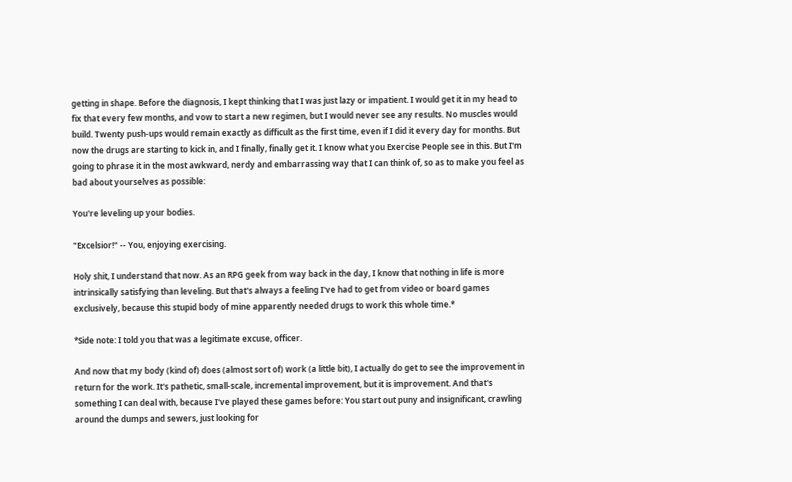getting in shape. Before the diagnosis, I kept thinking that I was just lazy or impatient. I would get it in my head to fix that every few months, and vow to start a new regimen, but I would never see any results. No muscles would build. Twenty push-ups would remain exactly as difficult as the first time, even if I did it every day for months. But now the drugs are starting to kick in, and I finally, finally get it. I know what you Exercise People see in this. But I'm going to phrase it in the most awkward, nerdy and embarrassing way that I can think of, so as to make you feel as bad about yourselves as possible:

You're leveling up your bodies.

"Excelsior!" -- You, enjoying exercising.

Holy shit, I understand that now. As an RPG geek from way back in the day, I know that nothing in life is more intrinsically satisfying than leveling. But that's always a feeling I've had to get from video or board games exclusively, because this stupid body of mine apparently needed drugs to work this whole time.*

*Side note: I told you that was a legitimate excuse, officer.

And now that my body (kind of) does (almost sort of) work (a little bit), I actually do get to see the improvement in return for the work. It's pathetic, small-scale, incremental improvement, but it is improvement. And that's something I can deal with, because I've played these games before: You start out puny and insignificant, crawling around the dumps and sewers, just looking for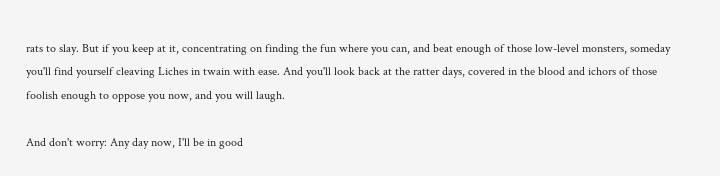rats to slay. But if you keep at it, concentrating on finding the fun where you can, and beat enough of those low-level monsters, someday you'll find yourself cleaving Liches in twain with ease. And you'll look back at the ratter days, covered in the blood and ichors of those foolish enough to oppose you now, and you will laugh.

And don't worry: Any day now, I'll be in good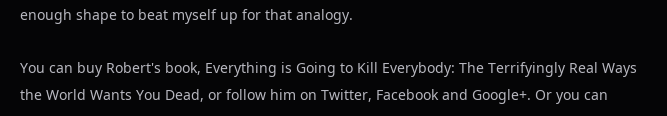enough shape to beat myself up for that analogy.

You can buy Robert's book, Everything is Going to Kill Everybody: The Terrifyingly Real Ways the World Wants You Dead, or follow him on Twitter, Facebook and Google+. Or you can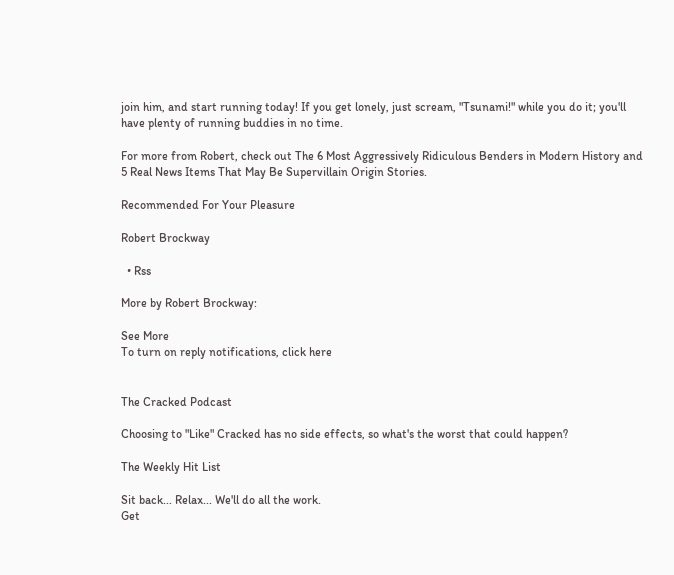join him, and start running today! If you get lonely, just scream, "Tsunami!" while you do it; you'll have plenty of running buddies in no time.

For more from Robert, check out The 6 Most Aggressively Ridiculous Benders in Modern History and 5 Real News Items That May Be Supervillain Origin Stories.

Recommended For Your Pleasure

Robert Brockway

  • Rss

More by Robert Brockway:

See More
To turn on reply notifications, click here


The Cracked Podcast

Choosing to "Like" Cracked has no side effects, so what's the worst that could happen?

The Weekly Hit List

Sit back... Relax... We'll do all the work.
Get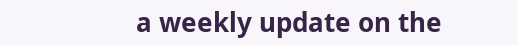a weekly update on the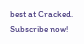best at Cracked. Subscribe now!